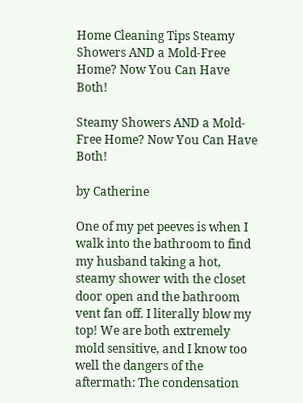Home Cleaning Tips Steamy Showers AND a Mold-Free Home? Now You Can Have Both!

Steamy Showers AND a Mold-Free Home? Now You Can Have Both!

by Catherine

One of my pet peeves is when I walk into the bathroom to find my husband taking a hot, steamy shower with the closet door open and the bathroom vent fan off. I literally blow my top! We are both extremely mold sensitive, and I know too well the dangers of the aftermath: The condensation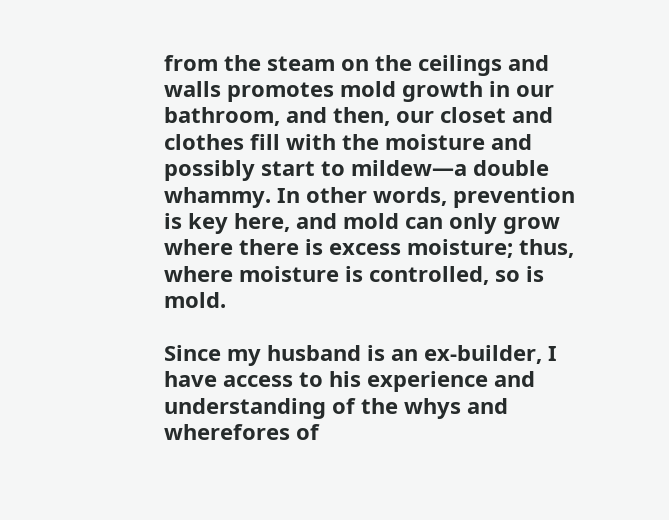from the steam on the ceilings and walls promotes mold growth in our bathroom, and then, our closet and clothes fill with the moisture and possibly start to mildew—a double whammy. In other words, prevention is key here, and mold can only grow where there is excess moisture; thus, where moisture is controlled, so is mold.

Since my husband is an ex-builder, I have access to his experience and understanding of the whys and wherefores of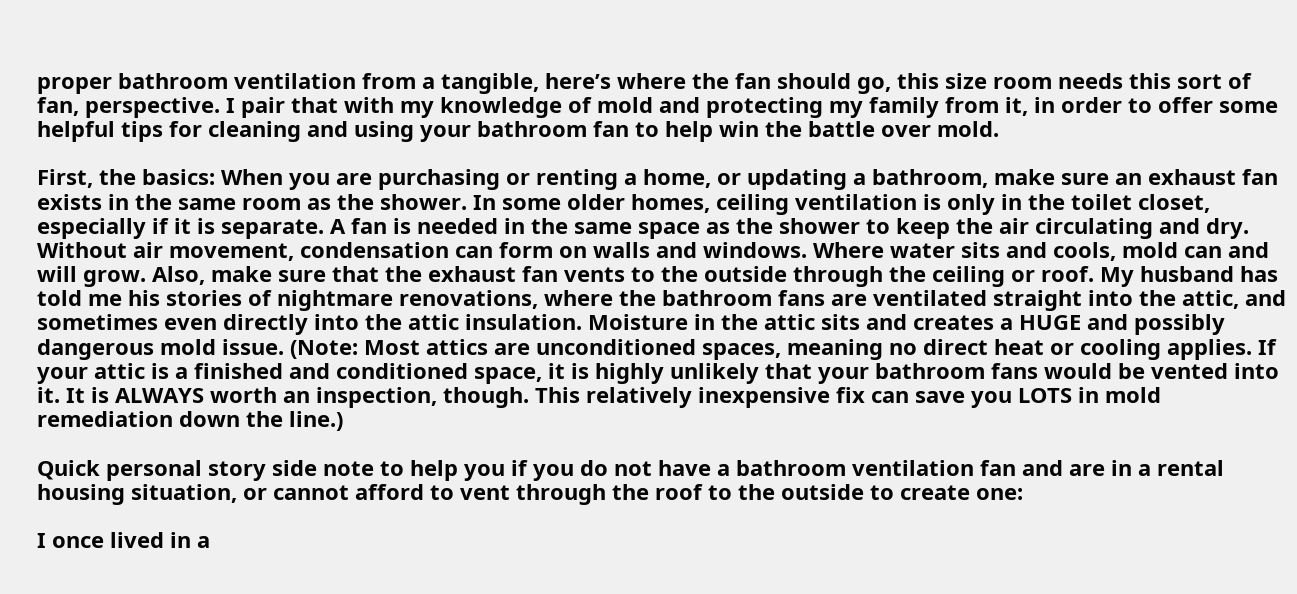proper bathroom ventilation from a tangible, here’s where the fan should go, this size room needs this sort of fan, perspective. I pair that with my knowledge of mold and protecting my family from it, in order to offer some helpful tips for cleaning and using your bathroom fan to help win the battle over mold.

First, the basics: When you are purchasing or renting a home, or updating a bathroom, make sure an exhaust fan exists in the same room as the shower. In some older homes, ceiling ventilation is only in the toilet closet, especially if it is separate. A fan is needed in the same space as the shower to keep the air circulating and dry. Without air movement, condensation can form on walls and windows. Where water sits and cools, mold can and will grow. Also, make sure that the exhaust fan vents to the outside through the ceiling or roof. My husband has told me his stories of nightmare renovations, where the bathroom fans are ventilated straight into the attic, and sometimes even directly into the attic insulation. Moisture in the attic sits and creates a HUGE and possibly dangerous mold issue. (Note: Most attics are unconditioned spaces, meaning no direct heat or cooling applies. If your attic is a finished and conditioned space, it is highly unlikely that your bathroom fans would be vented into it. It is ALWAYS worth an inspection, though. This relatively inexpensive fix can save you LOTS in mold remediation down the line.)

Quick personal story side note to help you if you do not have a bathroom ventilation fan and are in a rental housing situation, or cannot afford to vent through the roof to the outside to create one:

I once lived in a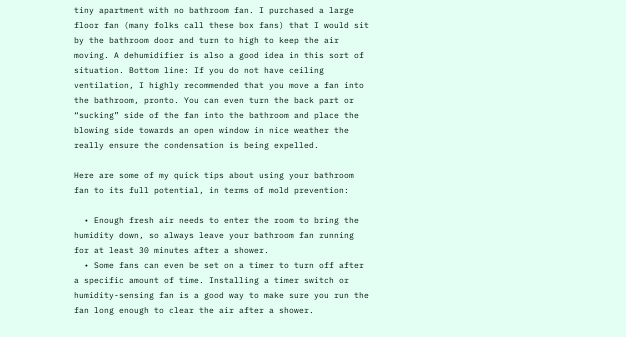tiny apartment with no bathroom fan. I purchased a large floor fan (many folks call these box fans) that I would sit by the bathroom door and turn to high to keep the air moving. A dehumidifier is also a good idea in this sort of situation. Bottom line: If you do not have ceiling ventilation, I highly recommended that you move a fan into the bathroom, pronto. You can even turn the back part or “sucking” side of the fan into the bathroom and place the blowing side towards an open window in nice weather the really ensure the condensation is being expelled.

Here are some of my quick tips about using your bathroom fan to its full potential, in terms of mold prevention:

  • Enough fresh air needs to enter the room to bring the humidity down, so always leave your bathroom fan running for at least 30 minutes after a shower.
  • Some fans can even be set on a timer to turn off after a specific amount of time. Installing a timer switch or humidity-sensing fan is a good way to make sure you run the fan long enough to clear the air after a shower.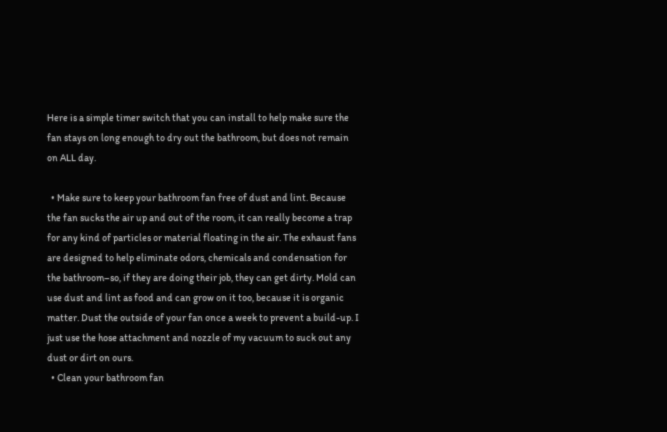Here is a simple timer switch that you can install to help make sure the fan stays on long enough to dry out the bathroom, but does not remain on ALL day.

  • Make sure to keep your bathroom fan free of dust and lint. Because the fan sucks the air up and out of the room, it can really become a trap for any kind of particles or material floating in the air. The exhaust fans are designed to help eliminate odors, chemicals and condensation for the bathroom–so, if they are doing their job, they can get dirty. Mold can use dust and lint as food and can grow on it too, because it is organic matter. Dust the outside of your fan once a week to prevent a build-up. I just use the hose attachment and nozzle of my vacuum to suck out any dust or dirt on ours.
  • Clean your bathroom fan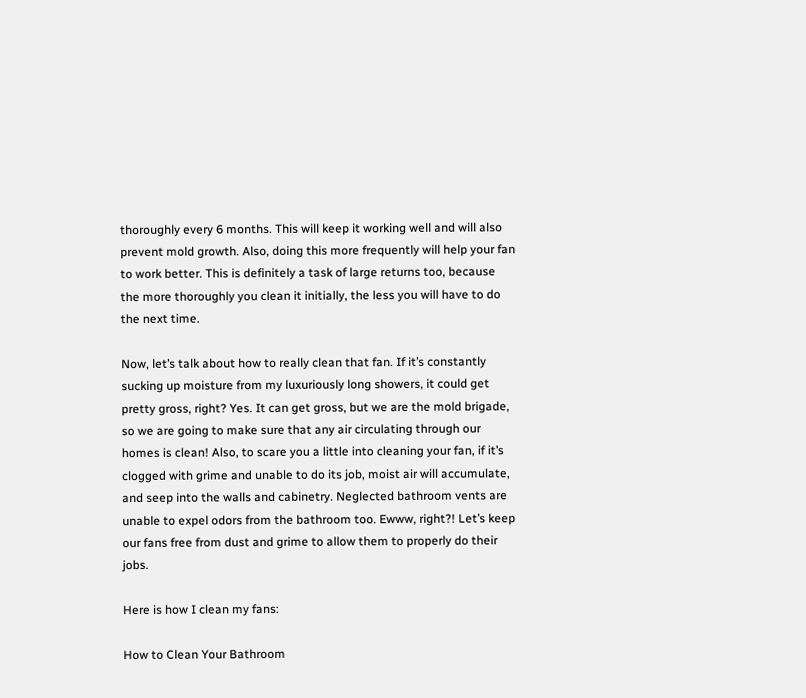thoroughly every 6 months. This will keep it working well and will also prevent mold growth. Also, doing this more frequently will help your fan to work better. This is definitely a task of large returns too, because the more thoroughly you clean it initially, the less you will have to do the next time.

Now, let’s talk about how to really clean that fan. If it’s constantly sucking up moisture from my luxuriously long showers, it could get pretty gross, right? Yes. It can get gross, but we are the mold brigade, so we are going to make sure that any air circulating through our homes is clean! Also, to scare you a little into cleaning your fan, if it’s clogged with grime and unable to do its job, moist air will accumulate, and seep into the walls and cabinetry. Neglected bathroom vents are unable to expel odors from the bathroom too. Ewww, right?! Let’s keep our fans free from dust and grime to allow them to properly do their jobs.

Here is how I clean my fans:

How to Clean Your Bathroom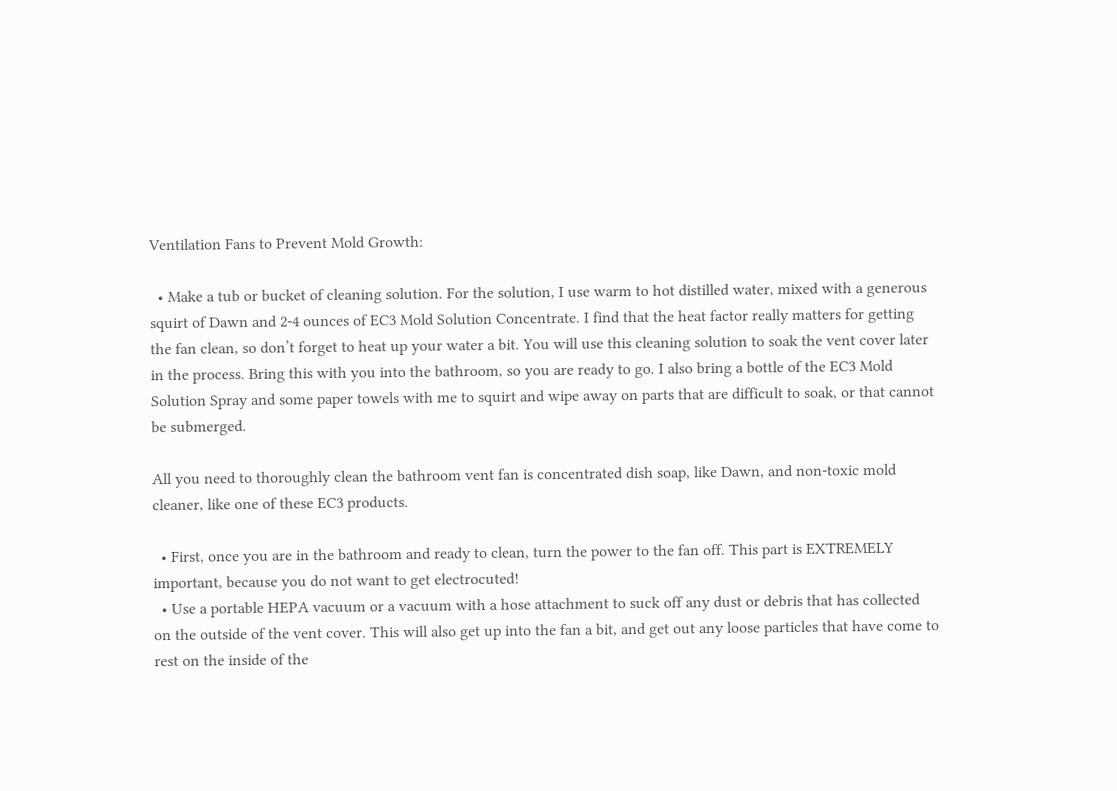Ventilation Fans to Prevent Mold Growth:

  • Make a tub or bucket of cleaning solution. For the solution, I use warm to hot distilled water, mixed with a generous squirt of Dawn and 2-4 ounces of EC3 Mold Solution Concentrate. I find that the heat factor really matters for getting the fan clean, so don’t forget to heat up your water a bit. You will use this cleaning solution to soak the vent cover later in the process. Bring this with you into the bathroom, so you are ready to go. I also bring a bottle of the EC3 Mold Solution Spray and some paper towels with me to squirt and wipe away on parts that are difficult to soak, or that cannot be submerged.

All you need to thoroughly clean the bathroom vent fan is concentrated dish soap, like Dawn, and non-toxic mold cleaner, like one of these EC3 products.

  • First, once you are in the bathroom and ready to clean, turn the power to the fan off. This part is EXTREMELY important, because you do not want to get electrocuted!
  • Use a portable HEPA vacuum or a vacuum with a hose attachment to suck off any dust or debris that has collected on the outside of the vent cover. This will also get up into the fan a bit, and get out any loose particles that have come to rest on the inside of the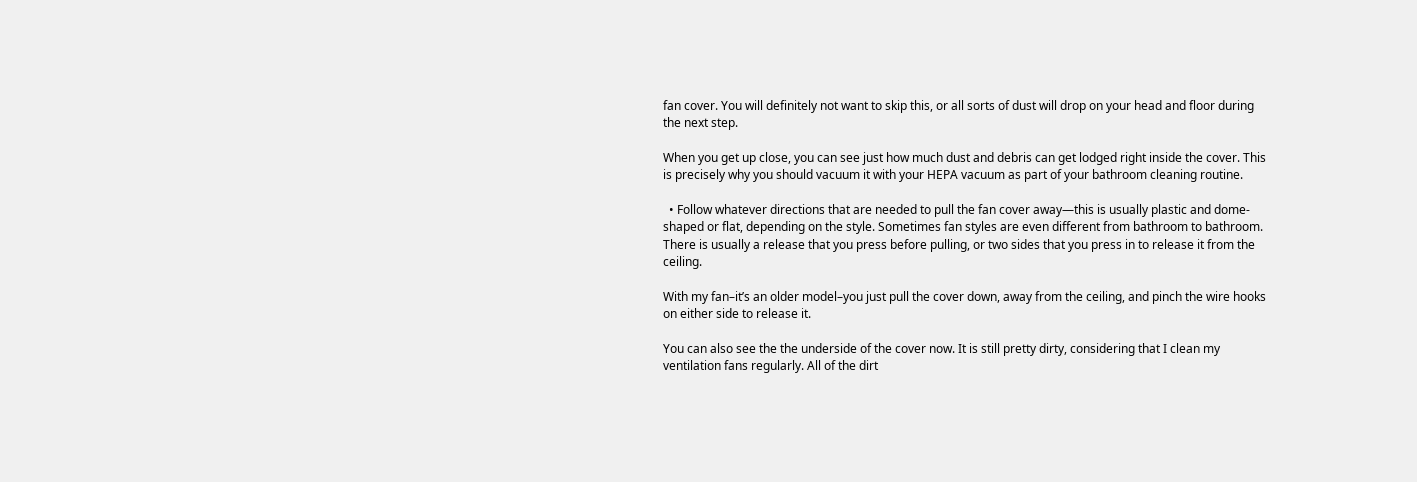fan cover. You will definitely not want to skip this, or all sorts of dust will drop on your head and floor during the next step.

When you get up close, you can see just how much dust and debris can get lodged right inside the cover. This is precisely why you should vacuum it with your HEPA vacuum as part of your bathroom cleaning routine.

  • Follow whatever directions that are needed to pull the fan cover away—this is usually plastic and dome-shaped or flat, depending on the style. Sometimes fan styles are even different from bathroom to bathroom. There is usually a release that you press before pulling, or two sides that you press in to release it from the ceiling.

With my fan–it’s an older model–you just pull the cover down, away from the ceiling, and pinch the wire hooks on either side to release it.

You can also see the the underside of the cover now. It is still pretty dirty, considering that I clean my ventilation fans regularly. All of the dirt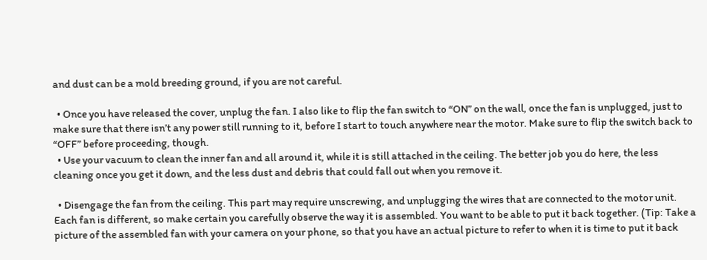and dust can be a mold breeding ground, if you are not careful.

  • Once you have released the cover, unplug the fan. I also like to flip the fan switch to “ON” on the wall, once the fan is unplugged, just to make sure that there isn’t any power still running to it, before I start to touch anywhere near the motor. Make sure to flip the switch back to “OFF” before proceeding, though.
  • Use your vacuum to clean the inner fan and all around it, while it is still attached in the ceiling. The better job you do here, the less cleaning once you get it down, and the less dust and debris that could fall out when you remove it.

  • Disengage the fan from the ceiling. This part may require unscrewing, and unplugging the wires that are connected to the motor unit. Each fan is different, so make certain you carefully observe the way it is assembled. You want to be able to put it back together. (Tip: Take a picture of the assembled fan with your camera on your phone, so that you have an actual picture to refer to when it is time to put it back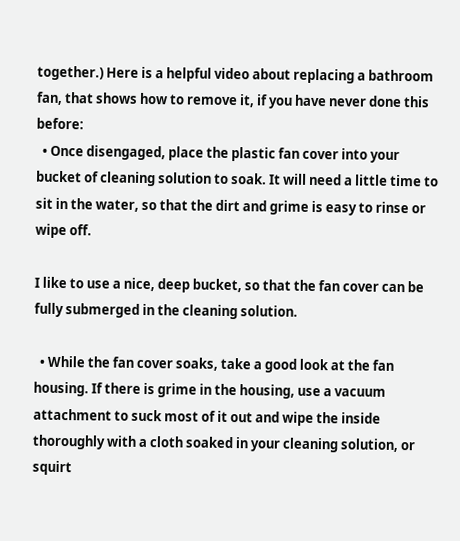together.) Here is a helpful video about replacing a bathroom fan, that shows how to remove it, if you have never done this before:
  • Once disengaged, place the plastic fan cover into your bucket of cleaning solution to soak. It will need a little time to sit in the water, so that the dirt and grime is easy to rinse or wipe off.

I like to use a nice, deep bucket, so that the fan cover can be fully submerged in the cleaning solution.

  • While the fan cover soaks, take a good look at the fan housing. If there is grime in the housing, use a vacuum attachment to suck most of it out and wipe the inside thoroughly with a cloth soaked in your cleaning solution, or squirt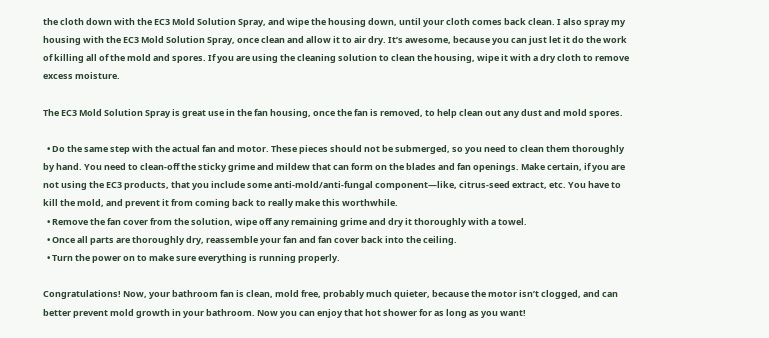the cloth down with the EC3 Mold Solution Spray, and wipe the housing down, until your cloth comes back clean. I also spray my housing with the EC3 Mold Solution Spray, once clean and allow it to air dry. It’s awesome, because you can just let it do the work of killing all of the mold and spores. If you are using the cleaning solution to clean the housing, wipe it with a dry cloth to remove excess moisture.

The EC3 Mold Solution Spray is great use in the fan housing, once the fan is removed, to help clean out any dust and mold spores.

  • Do the same step with the actual fan and motor. These pieces should not be submerged, so you need to clean them thoroughly by hand. You need to clean-off the sticky grime and mildew that can form on the blades and fan openings. Make certain, if you are not using the EC3 products, that you include some anti-mold/anti-fungal component—like, citrus-seed extract, etc. You have to kill the mold, and prevent it from coming back to really make this worthwhile.
  • Remove the fan cover from the solution, wipe off any remaining grime and dry it thoroughly with a towel.
  • Once all parts are thoroughly dry, reassemble your fan and fan cover back into the ceiling.
  • Turn the power on to make sure everything is running properly.

Congratulations! Now, your bathroom fan is clean, mold free, probably much quieter, because the motor isn’t clogged, and can better prevent mold growth in your bathroom. Now you can enjoy that hot shower for as long as you want!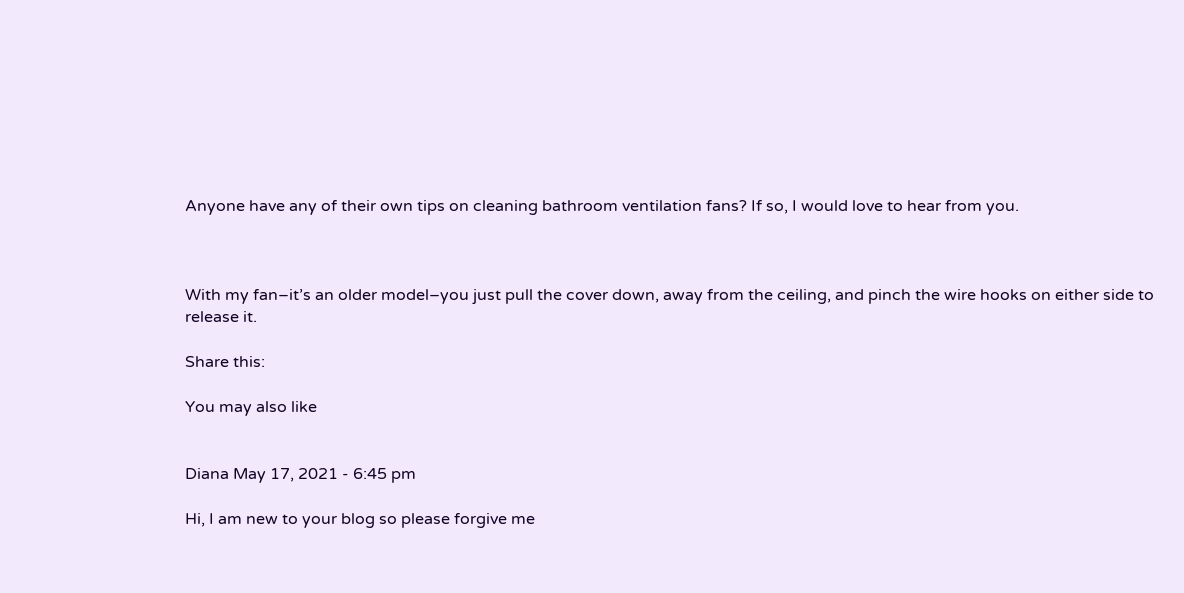Anyone have any of their own tips on cleaning bathroom ventilation fans? If so, I would love to hear from you.



With my fan–it’s an older model–you just pull the cover down, away from the ceiling, and pinch the wire hooks on either side to release it.

Share this:

You may also like


Diana May 17, 2021 - 6:45 pm

Hi, I am new to your blog so please forgive me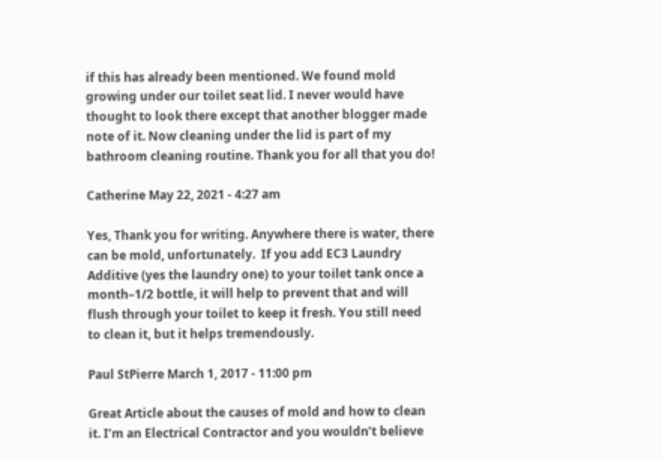if this has already been mentioned. We found mold growing under our toilet seat lid. I never would have thought to look there except that another blogger made note of it. Now cleaning under the lid is part of my bathroom cleaning routine. Thank you for all that you do!

Catherine May 22, 2021 - 4:27 am

Yes, Thank you for writing. Anywhere there is water, there can be mold, unfortunately.  If you add EC3 Laundry Additive (yes the laundry one) to your toilet tank once a month–1/2 bottle, it will help to prevent that and will flush through your toilet to keep it fresh. You still need to clean it, but it helps tremendously.

Paul StPierre March 1, 2017 - 11:00 pm

Great Article about the causes of mold and how to clean it. I’m an Electrical Contractor and you wouldn’t believe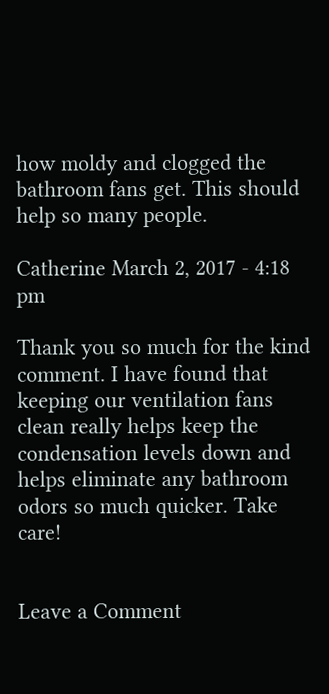how moldy and clogged the bathroom fans get. This should help so many people.

Catherine March 2, 2017 - 4:18 pm

Thank you so much for the kind comment. I have found that keeping our ventilation fans clean really helps keep the condensation levels down and helps eliminate any bathroom odors so much quicker. Take care!


Leave a Comment